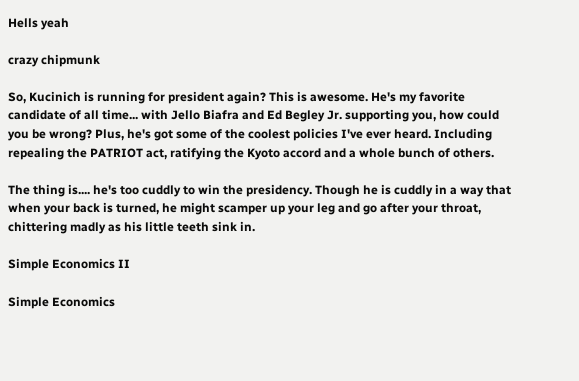Hells yeah

crazy chipmunk

So, Kucinich is running for president again? This is awesome. He's my favorite candidate of all time... with Jello Biafra and Ed Begley Jr. supporting you, how could you be wrong? Plus, he's got some of the coolest policies I've ever heard. Including repealing the PATRIOT act, ratifying the Kyoto accord and a whole bunch of others.

The thing is.... he's too cuddly to win the presidency. Though he is cuddly in a way that when your back is turned, he might scamper up your leg and go after your throat, chittering madly as his little teeth sink in.

Simple Economics II

Simple Economics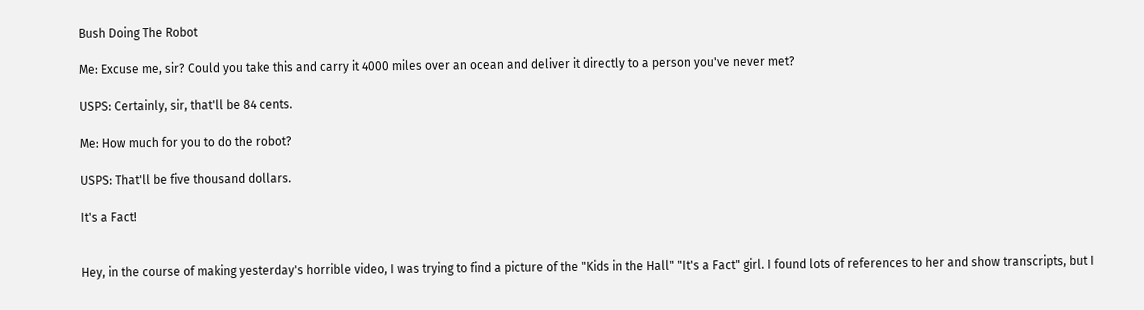Bush Doing The Robot

Me: Excuse me, sir? Could you take this and carry it 4000 miles over an ocean and deliver it directly to a person you've never met?

USPS: Certainly, sir, that'll be 84 cents.

Me: How much for you to do the robot?

USPS: That'll be five thousand dollars.

It's a Fact!


Hey, in the course of making yesterday's horrible video, I was trying to find a picture of the "Kids in the Hall" "It's a Fact" girl. I found lots of references to her and show transcripts, but I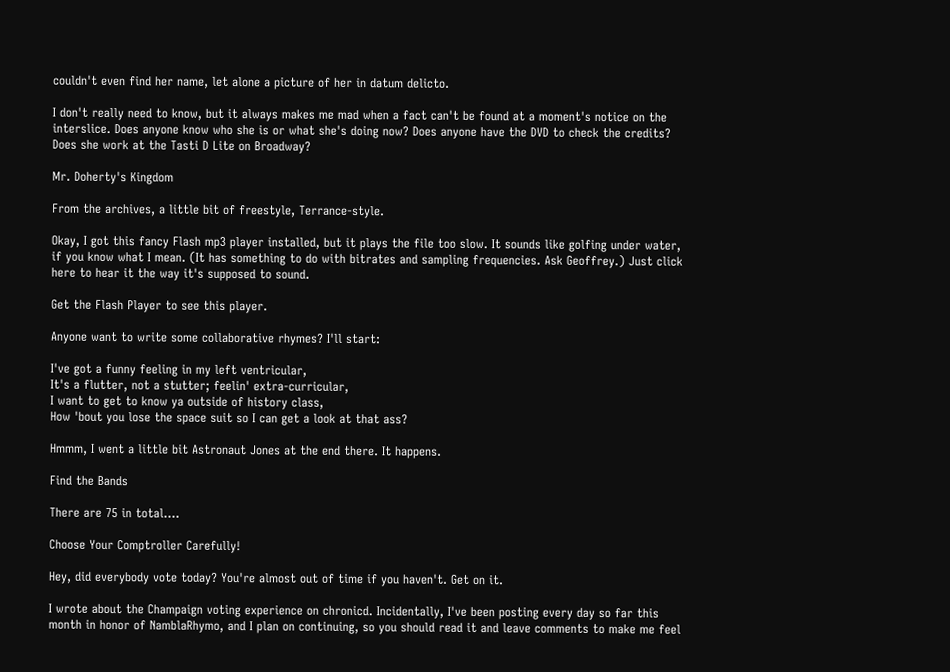couldn't even find her name, let alone a picture of her in datum delicto.

I don't really need to know, but it always makes me mad when a fact can't be found at a moment's notice on the interslice. Does anyone know who she is or what she's doing now? Does anyone have the DVD to check the credits? Does she work at the Tasti D Lite on Broadway?

Mr. Doherty's Kingdom

From the archives, a little bit of freestyle, Terrance-style.

Okay, I got this fancy Flash mp3 player installed, but it plays the file too slow. It sounds like golfing under water, if you know what I mean. (It has something to do with bitrates and sampling frequencies. Ask Geoffrey.) Just click here to hear it the way it's supposed to sound.

Get the Flash Player to see this player.

Anyone want to write some collaborative rhymes? I'll start:

I've got a funny feeling in my left ventricular,
It's a flutter, not a stutter; feelin' extra-curricular,
I want to get to know ya outside of history class,
How 'bout you lose the space suit so I can get a look at that ass?

Hmmm, I went a little bit Astronaut Jones at the end there. It happens.

Find the Bands

There are 75 in total....

Choose Your Comptroller Carefully!

Hey, did everybody vote today? You're almost out of time if you haven't. Get on it.

I wrote about the Champaign voting experience on chronicd. Incidentally, I've been posting every day so far this month in honor of NamblaRhymo, and I plan on continuing, so you should read it and leave comments to make me feel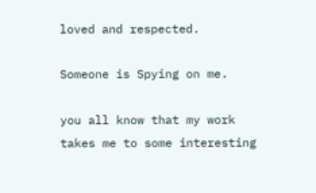loved and respected.

Someone is Spying on me.

you all know that my work takes me to some interesting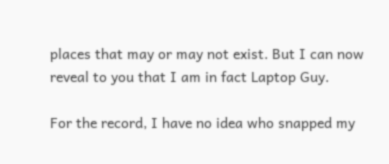places that may or may not exist. But I can now reveal to you that I am in fact Laptop Guy.

For the record, I have no idea who snapped my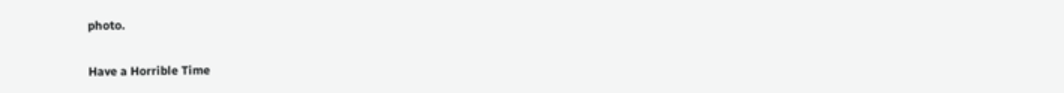photo.

Have a Horrible Time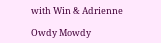with Win & Adrienne

Owdy Mowdy